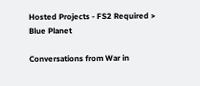Hosted Projects - FS2 Required > Blue Planet

Conversations from War in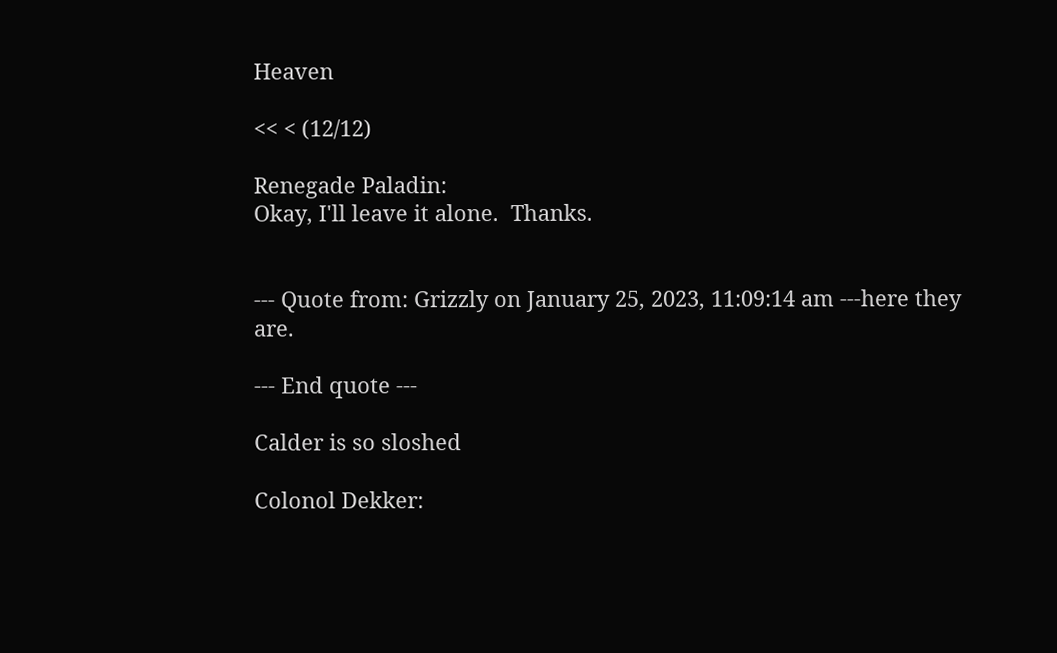Heaven

<< < (12/12)

Renegade Paladin:
Okay, I'll leave it alone.  Thanks.


--- Quote from: Grizzly on January 25, 2023, 11:09:14 am ---here they are.

--- End quote ---

Calder is so sloshed

Colonol Dekker: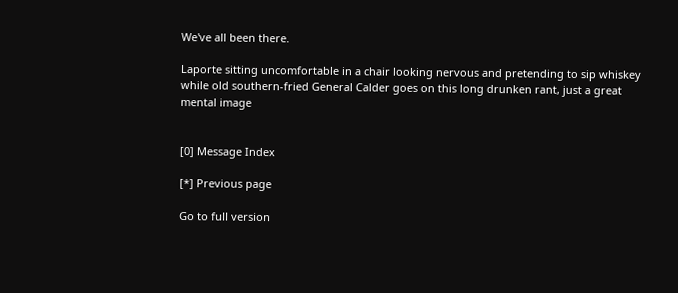We've all been there.

Laporte sitting uncomfortable in a chair looking nervous and pretending to sip whiskey while old southern-fried General Calder goes on this long drunken rant, just a great mental image


[0] Message Index

[*] Previous page

Go to full version